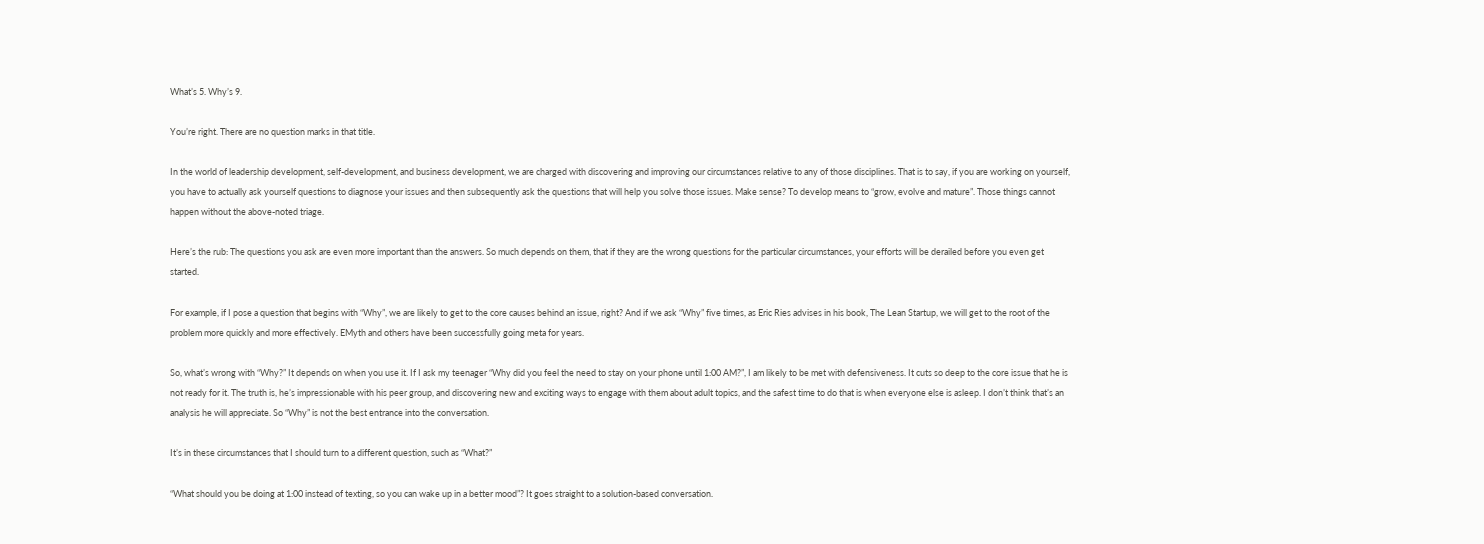What’s 5. Why’s 9.

You’re right. There are no question marks in that title.

In the world of leadership development, self-development, and business development, we are charged with discovering and improving our circumstances relative to any of those disciplines. That is to say, if you are working on yourself, you have to actually ask yourself questions to diagnose your issues and then subsequently ask the questions that will help you solve those issues. Make sense? To develop means to “grow, evolve and mature”. Those things cannot happen without the above-noted triage.

Here’s the rub: The questions you ask are even more important than the answers. So much depends on them, that if they are the wrong questions for the particular circumstances, your efforts will be derailed before you even get started.

For example, if I pose a question that begins with “Why”, we are likely to get to the core causes behind an issue, right? And if we ask “Why” five times, as Eric Ries advises in his book, The Lean Startup, we will get to the root of the problem more quickly and more effectively. EMyth and others have been successfully going meta for years.

So, what’s wrong with “Why?” It depends on when you use it. If I ask my teenager “Why did you feel the need to stay on your phone until 1:00 AM?”, I am likely to be met with defensiveness. It cuts so deep to the core issue that he is not ready for it. The truth is, he’s impressionable with his peer group, and discovering new and exciting ways to engage with them about adult topics, and the safest time to do that is when everyone else is asleep. I don’t think that’s an analysis he will appreciate. So “Why” is not the best entrance into the conversation.

It’s in these circumstances that I should turn to a different question, such as “What?”

“What should you be doing at 1:00 instead of texting, so you can wake up in a better mood”? It goes straight to a solution-based conversation.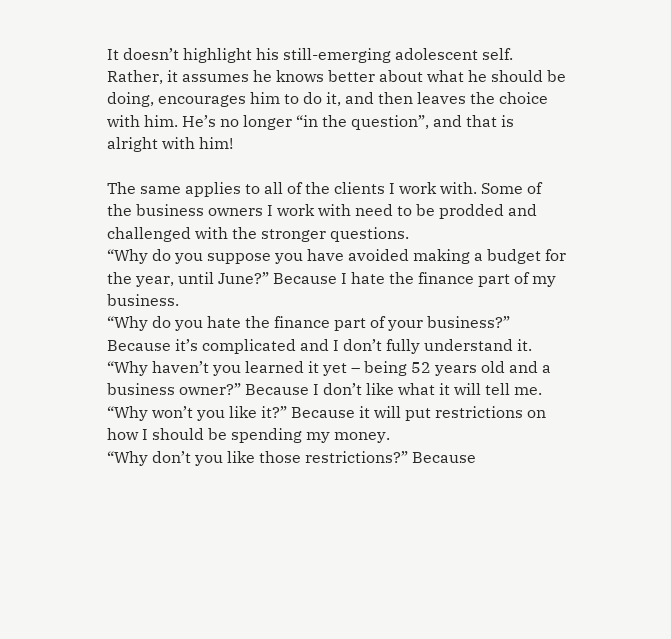It doesn’t highlight his still-emerging adolescent self. Rather, it assumes he knows better about what he should be doing, encourages him to do it, and then leaves the choice with him. He’s no longer “in the question”, and that is alright with him!

The same applies to all of the clients I work with. Some of the business owners I work with need to be prodded and challenged with the stronger questions.
“Why do you suppose you have avoided making a budget for the year, until June?” Because I hate the finance part of my business.
“Why do you hate the finance part of your business?” Because it’s complicated and I don’t fully understand it.
“Why haven’t you learned it yet – being 52 years old and a business owner?” Because I don’t like what it will tell me.
“Why won’t you like it?” Because it will put restrictions on how I should be spending my money.
“Why don’t you like those restrictions?” Because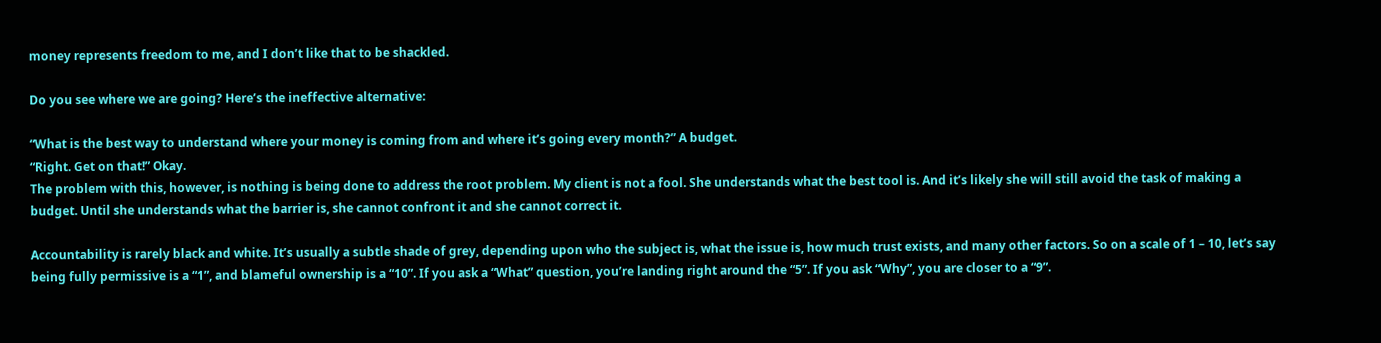money represents freedom to me, and I don’t like that to be shackled.

Do you see where we are going? Here’s the ineffective alternative:

“What is the best way to understand where your money is coming from and where it’s going every month?” A budget.
“Right. Get on that!” Okay.
The problem with this, however, is nothing is being done to address the root problem. My client is not a fool. She understands what the best tool is. And it’s likely she will still avoid the task of making a budget. Until she understands what the barrier is, she cannot confront it and she cannot correct it.

Accountability is rarely black and white. It’s usually a subtle shade of grey, depending upon who the subject is, what the issue is, how much trust exists, and many other factors. So on a scale of 1 – 10, let’s say being fully permissive is a “1”, and blameful ownership is a “10”. If you ask a “What” question, you’re landing right around the “5”. If you ask “Why”, you are closer to a “9”.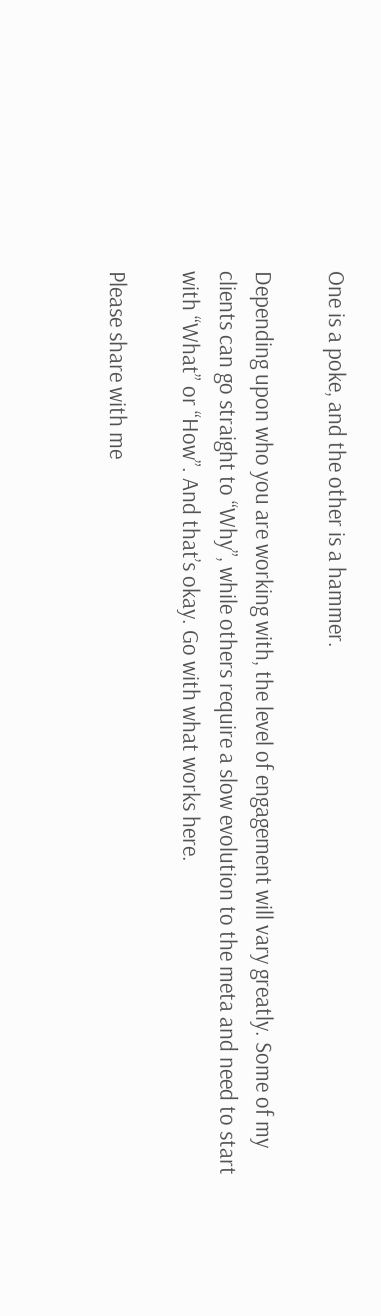One is a poke, and the other is a hammer.

Depending upon who you are working with, the level of engagement will vary greatly. Some of my clients can go straight to “Why”, while others require a slow evolution to the meta and need to start with “What” or “How”. And that’s okay. Go with what works here.

Please share with me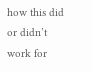how this did or didn’t work for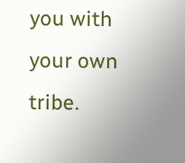you with your own tribe.